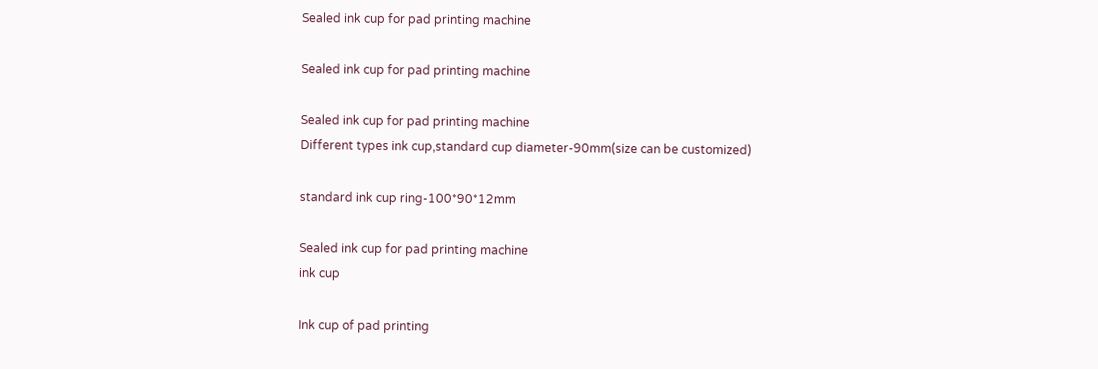Sealed ink cup for pad printing machine

Sealed ink cup for pad printing machine

Sealed ink cup for pad printing machine
Different types ink cup,standard cup diameter-90mm(size can be customized)

standard ink cup ring-100*90*12mm

Sealed ink cup for pad printing machine
ink cup

Ink cup of pad printing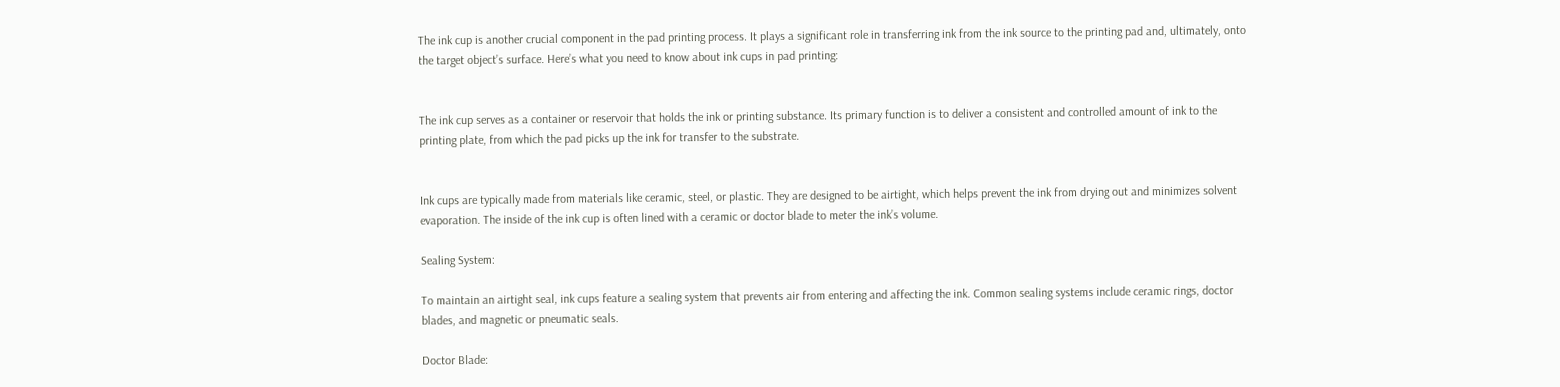The ink cup is another crucial component in the pad printing process. It plays a significant role in transferring ink from the ink source to the printing pad and, ultimately, onto the target object’s surface. Here’s what you need to know about ink cups in pad printing:


The ink cup serves as a container or reservoir that holds the ink or printing substance. Its primary function is to deliver a consistent and controlled amount of ink to the printing plate, from which the pad picks up the ink for transfer to the substrate.


Ink cups are typically made from materials like ceramic, steel, or plastic. They are designed to be airtight, which helps prevent the ink from drying out and minimizes solvent evaporation. The inside of the ink cup is often lined with a ceramic or doctor blade to meter the ink’s volume.

Sealing System:

To maintain an airtight seal, ink cups feature a sealing system that prevents air from entering and affecting the ink. Common sealing systems include ceramic rings, doctor blades, and magnetic or pneumatic seals.

Doctor Blade: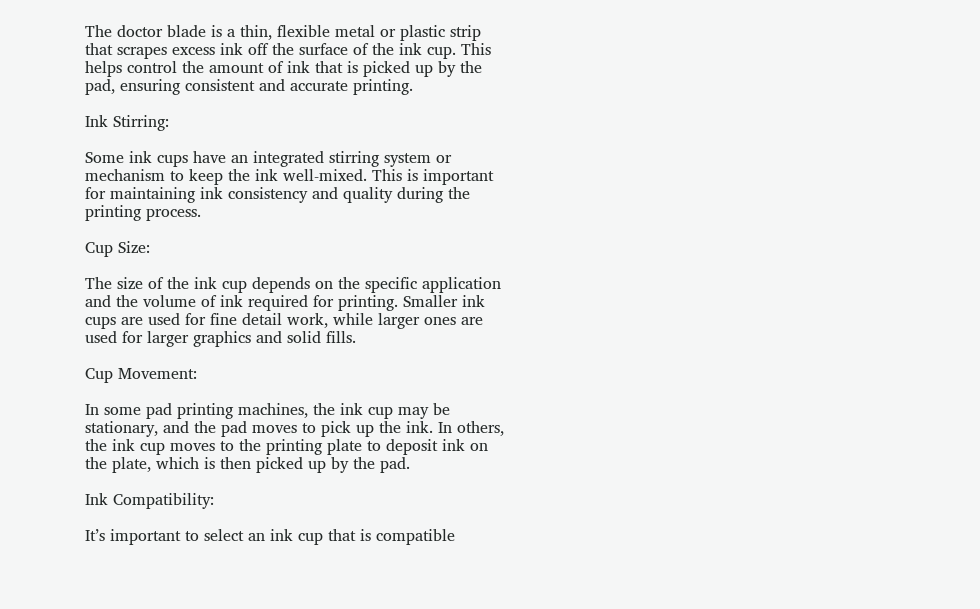The doctor blade is a thin, flexible metal or plastic strip that scrapes excess ink off the surface of the ink cup. This helps control the amount of ink that is picked up by the pad, ensuring consistent and accurate printing.

Ink Stirring:

Some ink cups have an integrated stirring system or mechanism to keep the ink well-mixed. This is important for maintaining ink consistency and quality during the printing process.

Cup Size:

The size of the ink cup depends on the specific application and the volume of ink required for printing. Smaller ink cups are used for fine detail work, while larger ones are used for larger graphics and solid fills.

Cup Movement:

In some pad printing machines, the ink cup may be stationary, and the pad moves to pick up the ink. In others, the ink cup moves to the printing plate to deposit ink on the plate, which is then picked up by the pad.

Ink Compatibility:

It’s important to select an ink cup that is compatible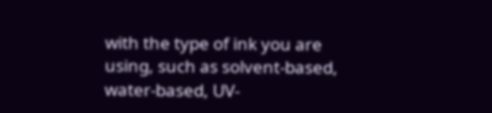with the type of ink you are using, such as solvent-based, water-based, UV-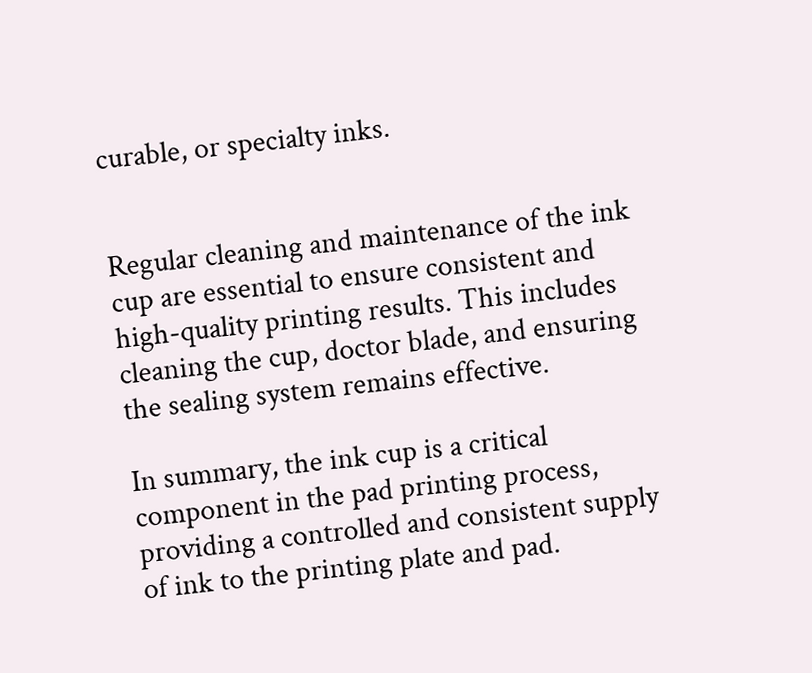curable, or specialty inks.


Regular cleaning and maintenance of the ink cup are essential to ensure consistent and high-quality printing results. This includes cleaning the cup, doctor blade, and ensuring the sealing system remains effective.

In summary, the ink cup is a critical component in the pad printing process, providing a controlled and consistent supply of ink to the printing plate and pad.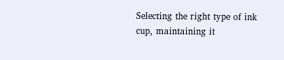Selecting the right type of ink cup, maintaining it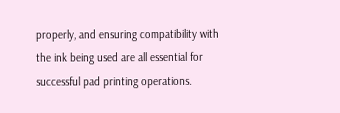properly, and ensuring compatibility with the ink being used are all essential for successful pad printing operations.